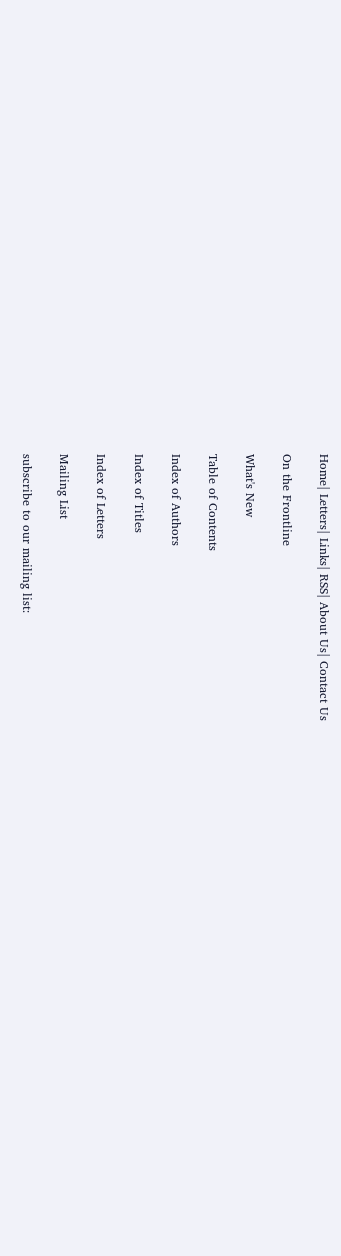Home| Letters| Links| RSS| About Us| Contact Us

On the Frontline

What's New

Table of Contents

Index of Authors

Index of Titles

Index of Letters

Mailing List

subscribe to our mailing list: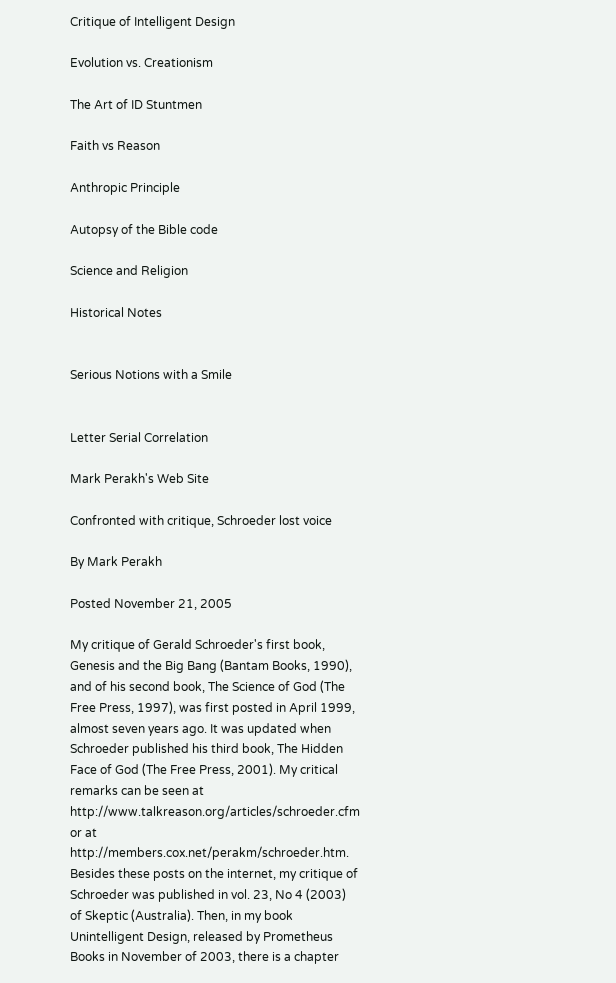Critique of Intelligent Design

Evolution vs. Creationism

The Art of ID Stuntmen

Faith vs Reason

Anthropic Principle

Autopsy of the Bible code

Science and Religion

Historical Notes


Serious Notions with a Smile


Letter Serial Correlation

Mark Perakh's Web Site

Confronted with critique, Schroeder lost voice

By Mark Perakh

Posted November 21, 2005

My critique of Gerald Schroeder's first book, Genesis and the Big Bang (Bantam Books, 1990), and of his second book, The Science of God (The Free Press, 1997), was first posted in April 1999, almost seven years ago. It was updated when Schroeder published his third book, The Hidden Face of God (The Free Press, 2001). My critical remarks can be seen at http://www.talkreason.org/articles/schroeder.cfm or at http://members.cox.net/perakm/schroeder.htm.  Besides these posts on the internet, my critique of Schroeder was published in vol. 23, No 4 (2003) of Skeptic (Australia). Then, in my book Unintelligent Design, released by Prometheus Books in November of 2003, there is a chapter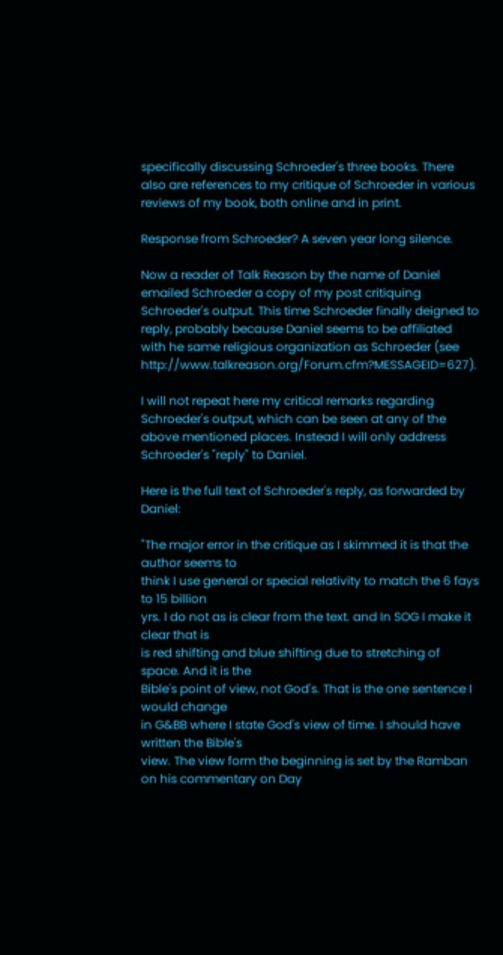specifically discussing Schroeder's three books. There also are references to my critique of Schroeder in various reviews of my book, both online and in print.

Response from Schroeder? A seven year long silence.

Now a reader of Talk Reason by the name of Daniel emailed Schroeder a copy of my post critiquing Schroeder's output. This time Schroeder finally deigned to reply, probably because Daniel seems to be affiliated with he same religious organization as Schroeder (see http://www.talkreason.org/Forum.cfm?MESSAGEID=627).

I will not repeat here my critical remarks regarding Schroeder's output, which can be seen at any of the above mentioned places. Instead I will only address Schroeder's "reply" to Daniel.

Here is the full text of Schroeder's reply, as forwarded by Daniel:

"The major error in the critique as I skimmed it is that the author seems to
think I use general or special relativity to match the 6 fays to 15 billion
yrs. I do not as is clear from the text. and In SOG I make it clear that is
is red shifting and blue shifting due to stretching of space. And it is the
Bible's point of view, not God's. That is the one sentence I would change
in G&BB where I state God's view of time. I should have written the Bible's
view. The view form the beginning is set by the Ramban on his commentary on Day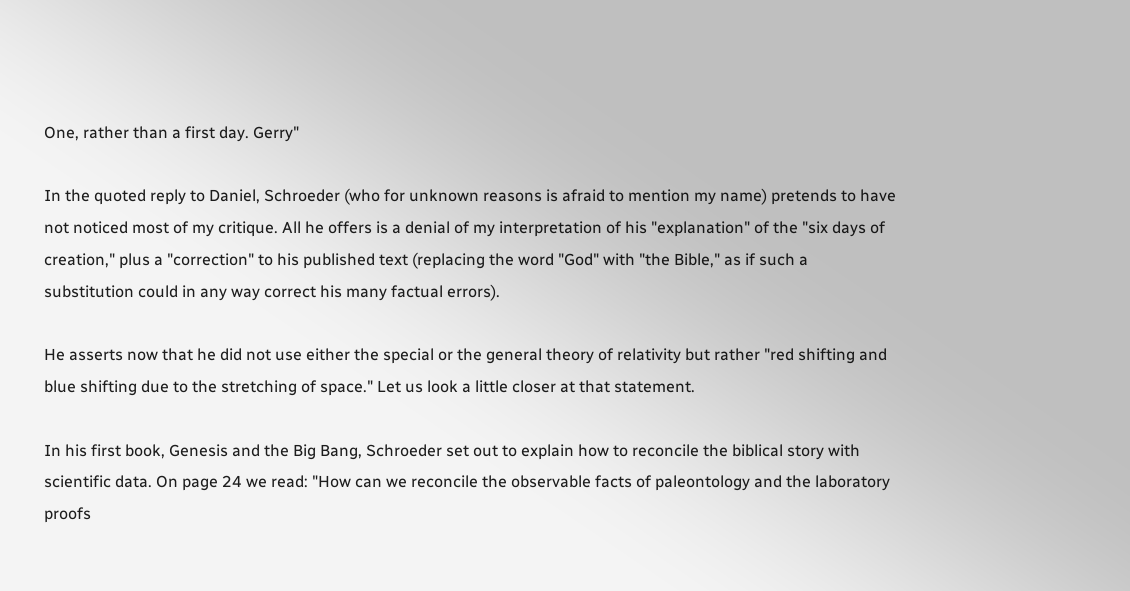One, rather than a first day. Gerry"

In the quoted reply to Daniel, Schroeder (who for unknown reasons is afraid to mention my name) pretends to have not noticed most of my critique. All he offers is a denial of my interpretation of his "explanation" of the "six days of creation," plus a "correction" to his published text (replacing the word "God" with "the Bible," as if such a substitution could in any way correct his many factual errors).

He asserts now that he did not use either the special or the general theory of relativity but rather "red shifting and blue shifting due to the stretching of space." Let us look a little closer at that statement.

In his first book, Genesis and the Big Bang, Schroeder set out to explain how to reconcile the biblical story with scientific data. On page 24 we read: "How can we reconcile the observable facts of paleontology and the laboratory proofs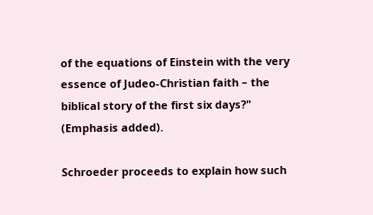of the equations of Einstein with the very essence of Judeo-Christian faith – the biblical story of the first six days?" (Emphasis added).

Schroeder proceeds to explain how such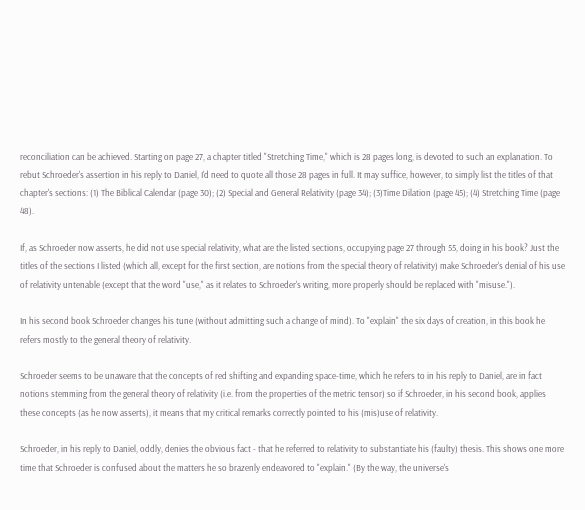reconciliation can be achieved. Starting on page 27, a chapter titled "Stretching Time," which is 28 pages long, is devoted to such an explanation. To rebut Schroeder's assertion in his reply to Daniel, I'd need to quote all those 28 pages in full. It may suffice, however, to simply list the titles of that chapter's sections: (1) The Biblical Calendar (page 30); (2) Special and General Relativity (page 34); (3)Time Dilation (page 45); (4) Stretching Time (page 48).

If, as Schroeder now asserts, he did not use special relativity, what are the listed sections, occupying page 27 through 55, doing in his book? Just the titles of the sections I listed (which all, except for the first section, are notions from the special theory of relativity) make Schroeder's denial of his use of relativity untenable (except that the word "use," as it relates to Schroeder's writing, more properly should be replaced with "misuse.").

In his second book Schroeder changes his tune (without admitting such a change of mind). To "explain" the six days of creation, in this book he refers mostly to the general theory of relativity.

Schroeder seems to be unaware that the concepts of red shifting and expanding space-time, which he refers to in his reply to Daniel, are in fact notions stemming from the general theory of relativity (i.e. from the properties of the metric tensor) so if Schroeder, in his second book, applies these concepts (as he now asserts), it means that my critical remarks correctly pointed to his (mis)use of relativity.

Schroeder, in his reply to Daniel, oddly, denies the obvious fact - that he referred to relativity to substantiate his (faulty) thesis. This shows one more time that Schroeder is confused about the matters he so brazenly endeavored to "explain." (By the way, the universe's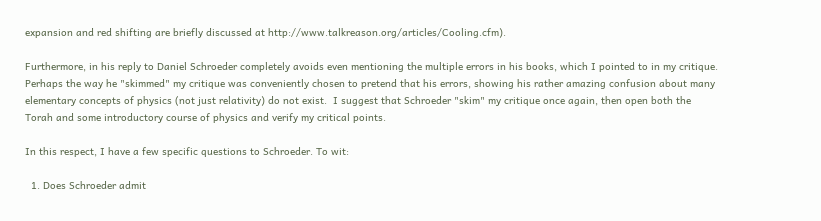expansion and red shifting are briefly discussed at http://www.talkreason.org/articles/Cooling.cfm).

Furthermore, in his reply to Daniel Schroeder completely avoids even mentioning the multiple errors in his books, which I pointed to in my critique. Perhaps the way he "skimmed" my critique was conveniently chosen to pretend that his errors, showing his rather amazing confusion about many elementary concepts of physics (not just relativity) do not exist.  I suggest that Schroeder "skim" my critique once again, then open both the Torah and some introductory course of physics and verify my critical points.

In this respect, I have a few specific questions to Schroeder. To wit:

  1. Does Schroeder admit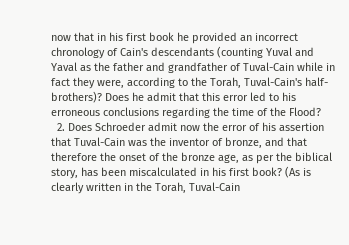now that in his first book he provided an incorrect chronology of Cain's descendants (counting Yuval and Yaval as the father and grandfather of Tuval-Cain while in fact they were, according to the Torah, Tuval-Cain's half-brothers)? Does he admit that this error led to his erroneous conclusions regarding the time of the Flood?
  2. Does Schroeder admit now the error of his assertion that Tuval-Cain was the inventor of bronze, and that therefore the onset of the bronze age, as per the biblical story, has been miscalculated in his first book? (As is clearly written in the Torah, Tuval-Cain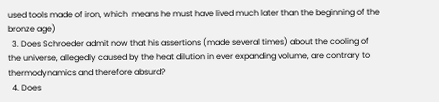used tools made of iron, which  means he must have lived much later than the beginning of the bronze age)
  3. Does Schroeder admit now that his assertions (made several times) about the cooling of the universe, allegedly caused by the heat dilution in ever expanding volume, are contrary to thermodynamics and therefore absurd?
  4. Does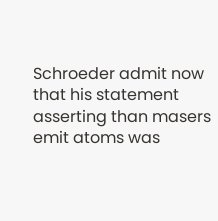Schroeder admit now that his statement asserting than masers emit atoms was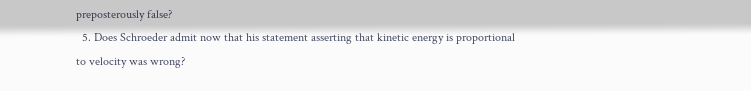preposterously false?
  5. Does Schroeder admit now that his statement asserting that kinetic energy is proportional to velocity was wrong?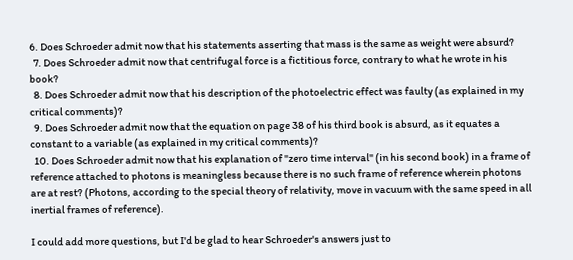6. Does Schroeder admit now that his statements asserting that mass is the same as weight were absurd?
  7. Does Schroeder admit now that centrifugal force is a fictitious force, contrary to what he wrote in his book?
  8. Does Schroeder admit now that his description of the photoelectric effect was faulty (as explained in my critical comments)?
  9. Does Schroeder admit now that the equation on page 38 of his third book is absurd, as it equates a constant to a variable (as explained in my critical comments)?
  10. Does Schroeder admit now that his explanation of "zero time interval" (in his second book) in a frame of reference attached to photons is meaningless because there is no such frame of reference wherein photons are at rest? (Photons, according to the special theory of relativity, move in vacuum with the same speed in all inertial frames of reference).

I could add more questions, but I'd be glad to hear Schroeder's answers just to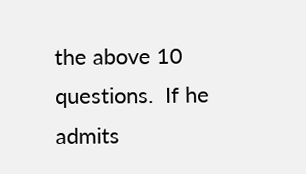the above 10 questions.  If he admits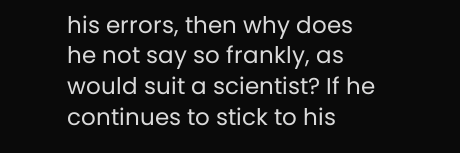his errors, then why does he not say so frankly, as would suit a scientist? If he continues to stick to his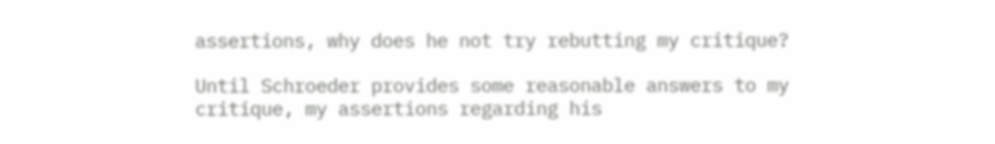assertions, why does he not try rebutting my critique?

Until Schroeder provides some reasonable answers to my critique, my assertions regarding his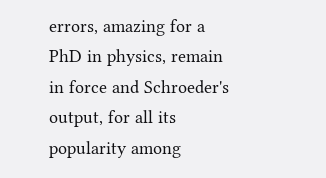errors, amazing for a PhD in physics, remain in force and Schroeder's output, for all its popularity among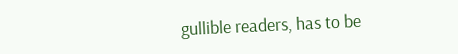gullible readers, has to be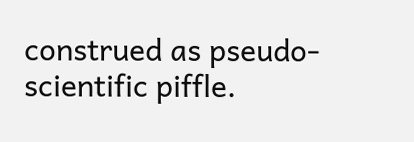construed as pseudo-scientific piffle.